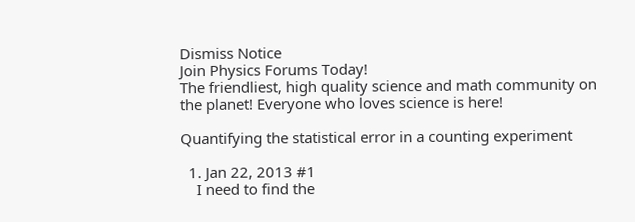Dismiss Notice
Join Physics Forums Today!
The friendliest, high quality science and math community on the planet! Everyone who loves science is here!

Quantifying the statistical error in a counting experiment

  1. Jan 22, 2013 #1
    I need to find the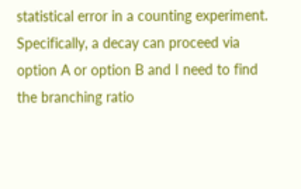statistical error in a counting experiment. Specifically, a decay can proceed via option A or option B and I need to find the branching ratio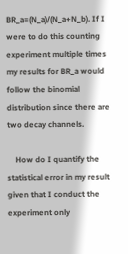BR_a=(N_a)/(N_a+N_b). If I were to do this counting experiment multiple times my results for BR_a would follow the binomial distribution since there are two decay channels.

    How do I quantify the statistical error in my result given that I conduct the experiment only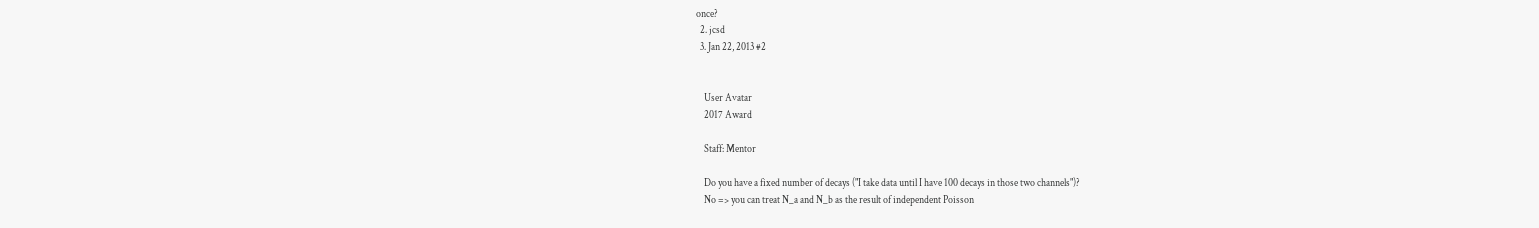once?
  2. jcsd
  3. Jan 22, 2013 #2


    User Avatar
    2017 Award

    Staff: Mentor

    Do you have a fixed number of decays ("I take data until I have 100 decays in those two channels")?
    No => you can treat N_a and N_b as the result of independent Poisson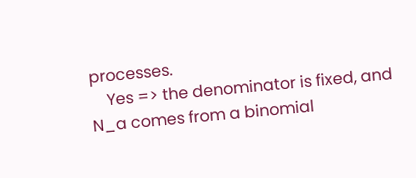processes.
    Yes => the denominator is fixed, and N_a comes from a binomial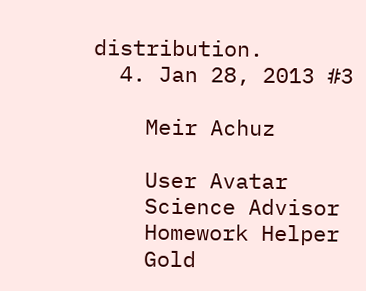distribution.
  4. Jan 28, 2013 #3

    Meir Achuz

    User Avatar
    Science Advisor
    Homework Helper
    Gold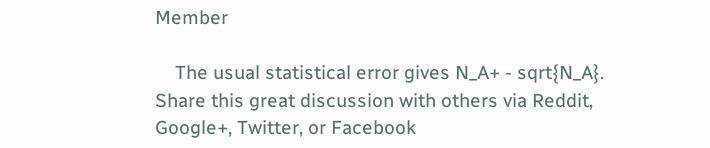Member

    The usual statistical error gives N_A+ - sqrt{N_A}.
Share this great discussion with others via Reddit, Google+, Twitter, or Facebook